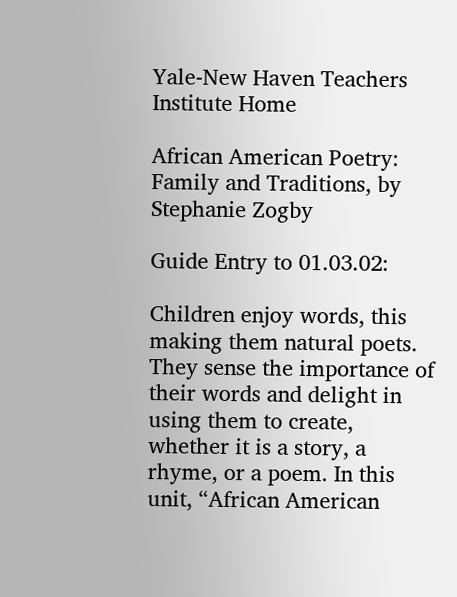Yale-New Haven Teachers Institute Home

African American Poetry: Family and Traditions, by Stephanie Zogby

Guide Entry to 01.03.02:

Children enjoy words, this making them natural poets. They sense the importance of their words and delight in using them to create, whether it is a story, a rhyme, or a poem. In this unit, “African American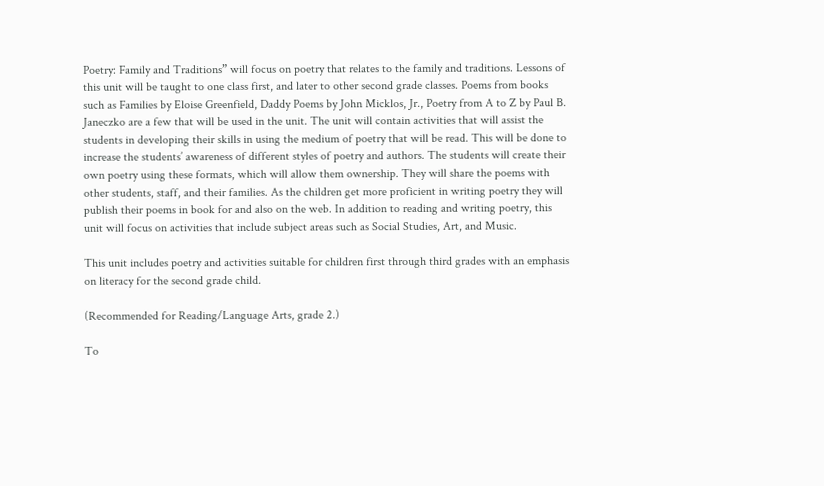Poetry: Family and Traditions” will focus on poetry that relates to the family and traditions. Lessons of this unit will be taught to one class first, and later to other second grade classes. Poems from books such as Families by Eloise Greenfield, Daddy Poems by John Micklos, Jr., Poetry from A to Z by Paul B. Janeczko are a few that will be used in the unit. The unit will contain activities that will assist the students in developing their skills in using the medium of poetry that will be read. This will be done to increase the students’ awareness of different styles of poetry and authors. The students will create their own poetry using these formats, which will allow them ownership. They will share the poems with other students, staff, and their families. As the children get more proficient in writing poetry they will publish their poems in book for and also on the web. In addition to reading and writing poetry, this unit will focus on activities that include subject areas such as Social Studies, Art, and Music.

This unit includes poetry and activities suitable for children first through third grades with an emphasis on literacy for the second grade child.

(Recommended for Reading/Language Arts, grade 2.)

To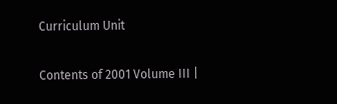Curriculum Unit

Contents of 2001 Volume III |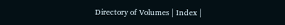Directory of Volumes | Index |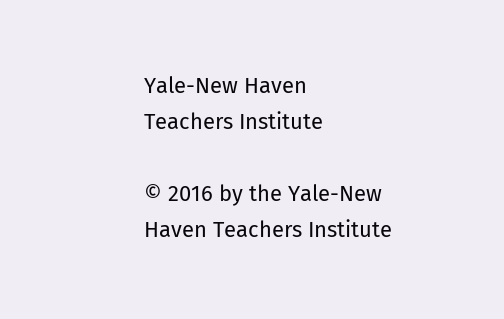Yale-New Haven Teachers Institute

© 2016 by the Yale-New Haven Teachers Institute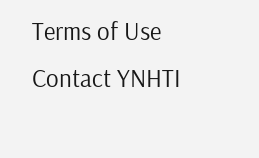Terms of Use Contact YNHTI